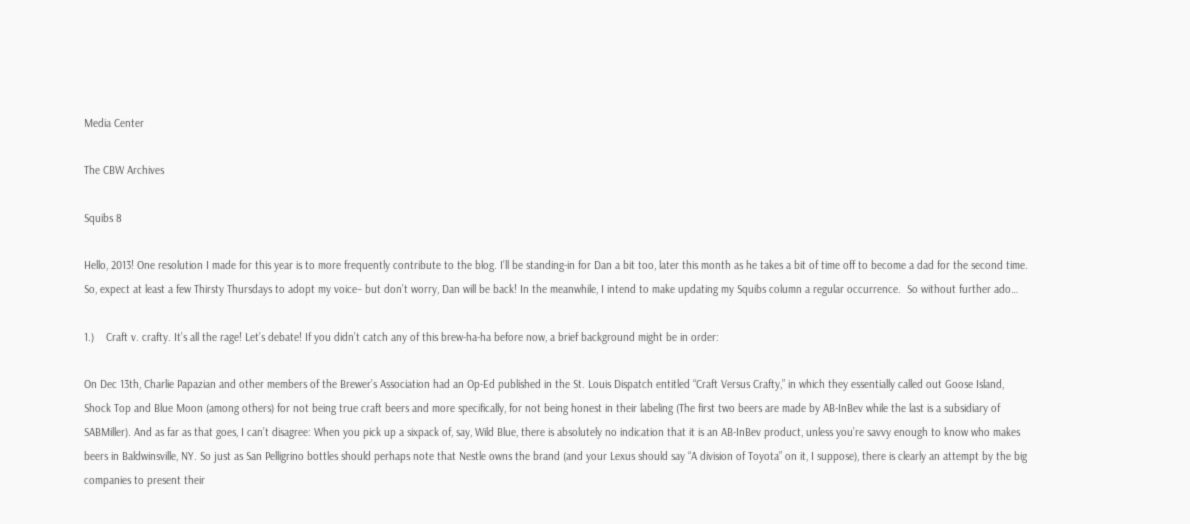Media Center

The CBW Archives

Squibs 8

Hello, 2013! One resolution I made for this year is to more frequently contribute to the blog. I’ll be standing-in for Dan a bit too, later this month as he takes a bit of time off to become a dad for the second time. So, expect at least a few Thirsty Thursdays to adopt my voice– but don’t worry, Dan will be back! In the meanwhile, I intend to make updating my Squibs column a regular occurrence.  So without further ado…

1.)    Craft v. crafty. It’s all the rage! Let’s debate! If you didn’t catch any of this brew-ha-ha before now, a brief background might be in order:

On Dec 13th, Charlie Papazian and other members of the Brewer’s Association had an Op-Ed published in the St. Louis Dispatch entitled “Craft Versus Crafty,” in which they essentially called out Goose Island, Shock Top and Blue Moon (among others) for not being true craft beers and more specifically, for not being honest in their labeling (The first two beers are made by AB-InBev while the last is a subsidiary of SABMiller). And as far as that goes, I can’t disagree: When you pick up a sixpack of, say, Wild Blue, there is absolutely no indication that it is an AB-InBev product, unless you’re savvy enough to know who makes beers in Baldwinsville, NY. So just as San Pelligrino bottles should perhaps note that Nestle owns the brand (and your Lexus should say “A division of Toyota” on it, I suppose), there is clearly an attempt by the big companies to present their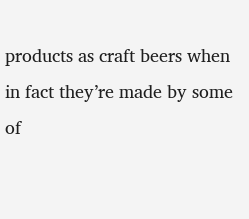products as craft beers when in fact they’re made by some of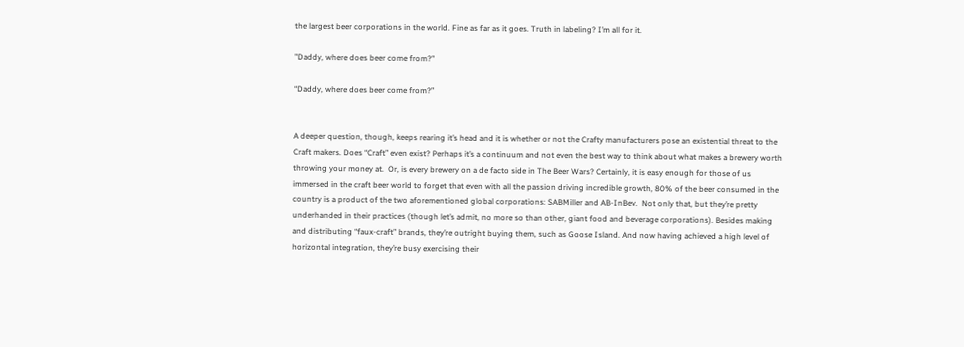the largest beer corporations in the world. Fine as far as it goes. Truth in labeling? I’m all for it.

"Daddy, where does beer come from?"

“Daddy, where does beer come from?”


A deeper question, though, keeps rearing it’s head and it is whether or not the Crafty manufacturers pose an existential threat to the Craft makers. Does “Craft” even exist? Perhaps it’s a continuum and not even the best way to think about what makes a brewery worth throwing your money at.  Or, is every brewery on a de facto side in The Beer Wars? Certainly, it is easy enough for those of us immersed in the craft beer world to forget that even with all the passion driving incredible growth, 80% of the beer consumed in the country is a product of the two aforementioned global corporations: SABMiller and AB-InBev.  Not only that, but they’re pretty underhanded in their practices (though let’s admit, no more so than other, giant food and beverage corporations). Besides making and distributing “faux-craft” brands, they’re outright buying them, such as Goose Island. And now having achieved a high level of horizontal integration, they’re busy exercising their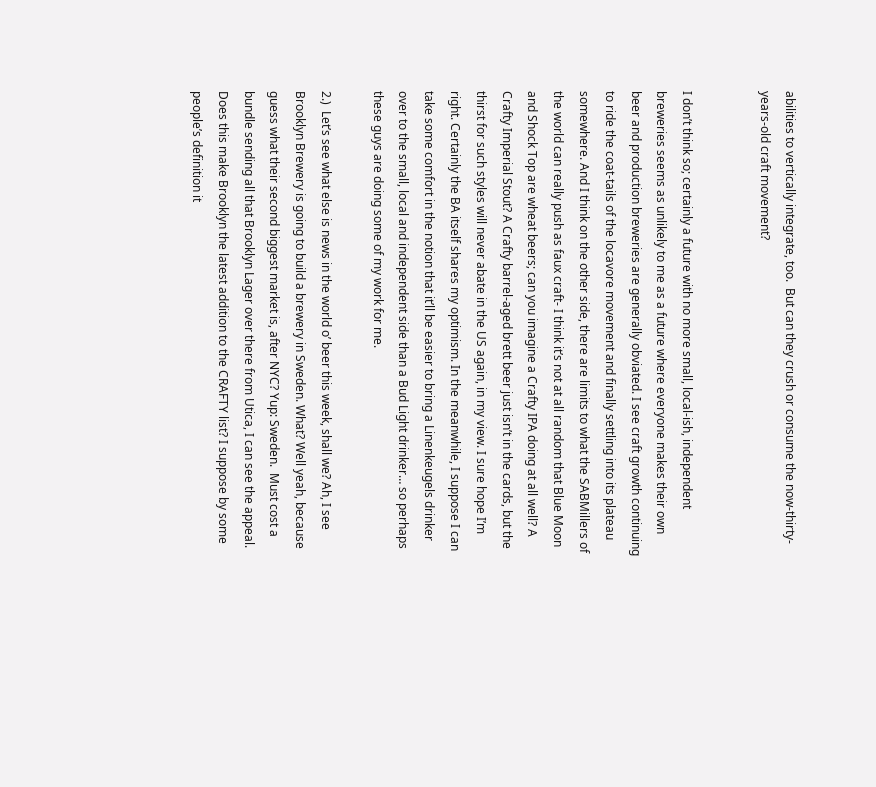abilities to vertically integrate, too.  But can they crush or consume the now-thirty-years-old craft movement?


I don’t think so; certainly a future with no more small, local-ish, independent breweries seems as unlikely to me as a future where everyone makes their own beer and production breweries are generally obviated. I see craft growth continuing to ride the coat-tails of the locavore movement and finally settling into its plateau somewhere. And I think on the other side, there are limits to what the SABMillers of the world can really push as faux craft- I think it’s not at all random that Blue Moon and Shock Top are wheat beers; can you imagine a Crafty IPA doing at all well? A Crafty Imperial Stout? A Crafty barrel-aged brett beer just isn’t in the cards, but the thirst for such styles will never abate in the US again, in my view. I sure hope I’m right. Certainly the BA itself shares my optimism. In the meanwhile, I suppose I can take some comfort in the notion that it’ll be easier to bring a Linenkeugels drinker over to the small, local and independent side than a Bud Light drinker… so perhaps these guys are doing some of my work for me.

2.)  Let’s see what else is news in the world o’ beer this week, shall we? Ah, I see Brooklyn Brewery is going to build a brewery in Sweden. What? Well yeah, because guess what their second biggest market is, after NYC? Yup: Sweden.  Must cost a bundle sending all that Brooklyn Lager over there from Utica, I can see the appeal. Does this make Brooklyn the latest addition to the CRAFTY list? I suppose by some people’s definition it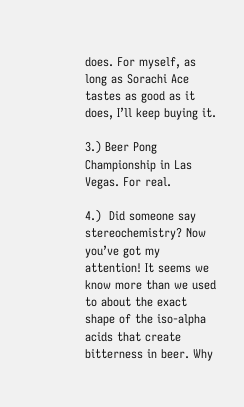does. For myself, as long as Sorachi Ace tastes as good as it does, I’ll keep buying it.

3.) Beer Pong Championship in Las Vegas. For real.

4.)  Did someone say stereochemistry? Now you’ve got my attention! It seems we know more than we used to about the exact shape of the iso-alpha acids that create bitterness in beer. Why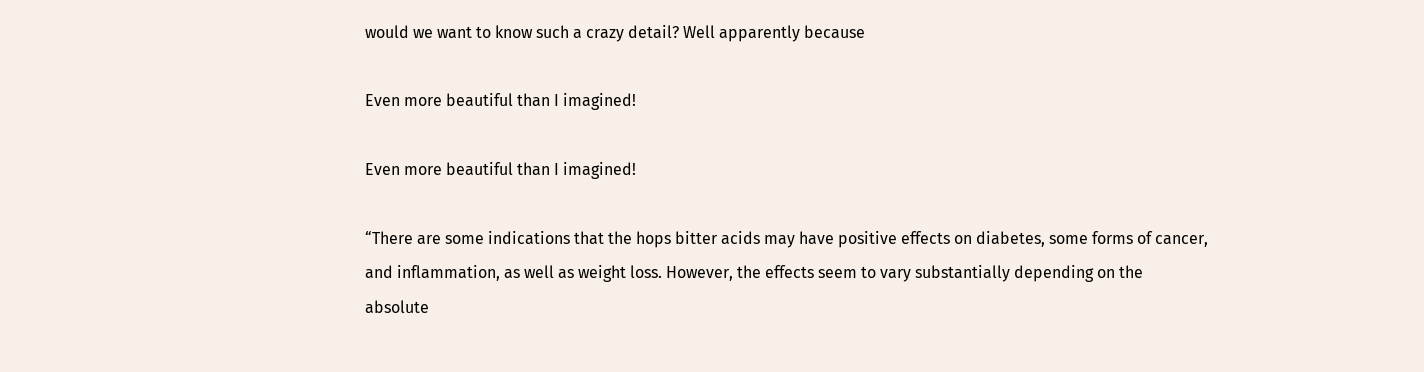would we want to know such a crazy detail? Well apparently because

Even more beautiful than I imagined!

Even more beautiful than I imagined!

“There are some indications that the hops bitter acids may have positive effects on diabetes, some forms of cancer, and inflammation, as well as weight loss. However, the effects seem to vary substantially depending on the absolute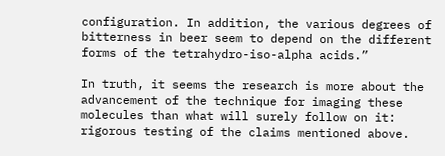configuration. In addition, the various degrees of bitterness in beer seem to depend on the different forms of the tetrahydro-iso-alpha acids.”

In truth, it seems the research is more about the advancement of the technique for imaging these molecules than what will surely follow on it: rigorous testing of the claims mentioned above.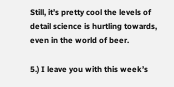Still, it’s pretty cool the levels of detail science is hurtling towards, even in the world of beer.

5.) I leave you with this week’s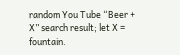random You Tube “Beer + X” search result; let X = fountain.